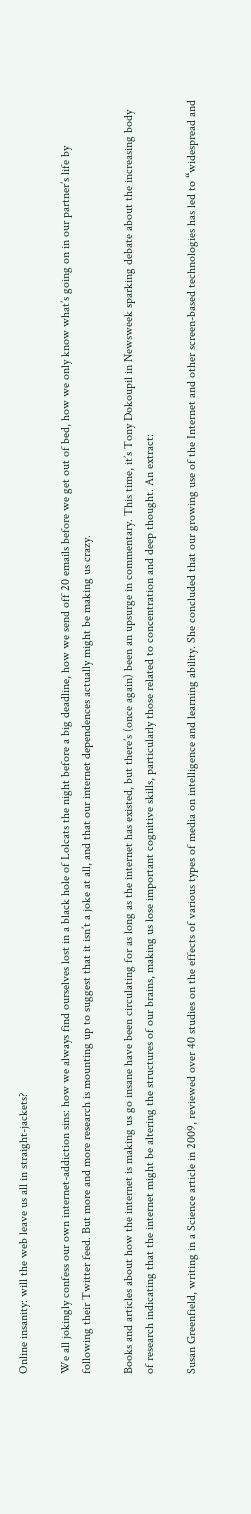Online insanity: will the web leave us all in straight-jackets?

We all jokingly confess our own internet-addiction sins: how we always find ourselves lost in a black hole of Lolcats the night before a big deadline, how we send off 20 emails before we get out of bed, how we only know what’s going on in our partner’s life by following their Twitter feed. But more and more research is mounting up to suggest that it isn’t a joke at all, and that our internet dependences actually might be making us crazy.

Books and articles about how the internet is making us go insane have been circulating for as long as the internet has existed, but there’s (once again) been an upsurge in commentary. This time, it’s Tony Dokoupil in Newsweek sparking debate about the increasing body of research indicating that the internet might be altering the structures of our brains, making us lose important cognitive skills, particularly those related to concentration and deep thought. An extract:

Susan Greenfield, writing in a Science article in 2009, reviewed over 40 studies on the effects of various types of media on intelligence and learning ability. She concluded that our growing use of the Internet and other screen-based technologies has led to “widespread and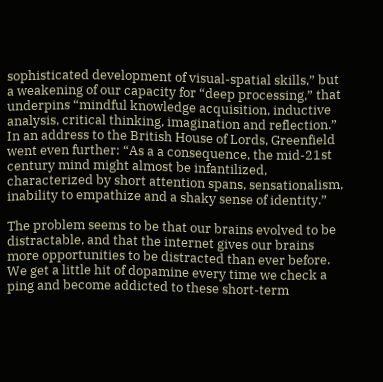sophisticated development of visual-spatial skills,” but a weakening of our capacity for “deep processing,” that underpins “mindful knowledge acquisition, inductive analysis, critical thinking, imagination and reflection.” In an address to the British House of Lords, Greenfield went even further: “As a a consequence, the mid-21st century mind might almost be infantilized, characterized by short attention spans, sensationalism, inability to empathize and a shaky sense of identity.”

The problem seems to be that our brains evolved to be distractable, and that the internet gives our brains more opportunities to be distracted than ever before. We get a little hit of dopamine every time we check a ping and become addicted to these short-term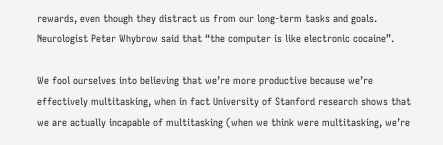rewards, even though they distract us from our long-term tasks and goals. Neurologist Peter Whybrow said that “the computer is like electronic cocaine”.

We fool ourselves into believing that we’re more productive because we’re effectively multitasking, when in fact University of Stanford research shows that we are actually incapable of multitasking (when we think were multitasking, we’re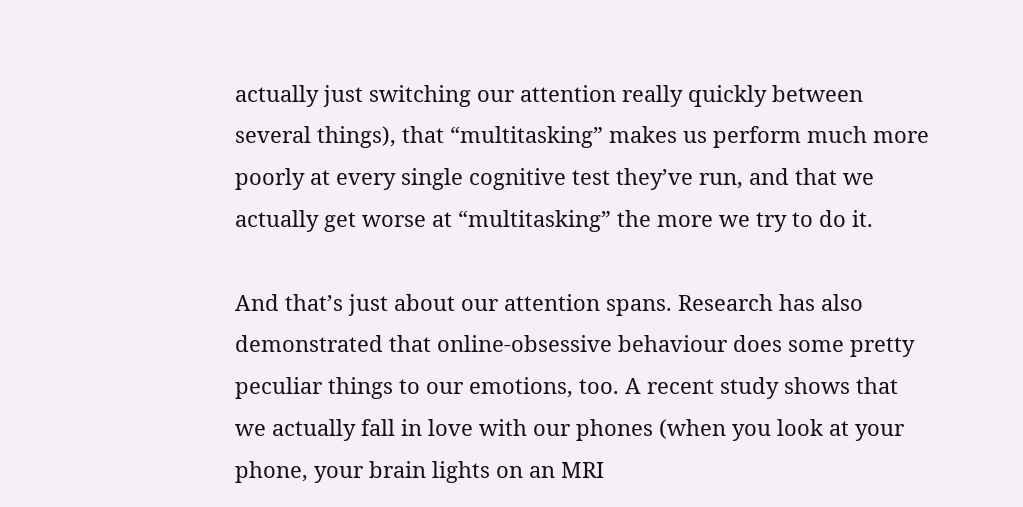actually just switching our attention really quickly between several things), that “multitasking” makes us perform much more poorly at every single cognitive test they’ve run, and that we actually get worse at “multitasking” the more we try to do it.

And that’s just about our attention spans. Research has also demonstrated that online-obsessive behaviour does some pretty peculiar things to our emotions, too. A recent study shows that we actually fall in love with our phones (when you look at your phone, your brain lights on an MRI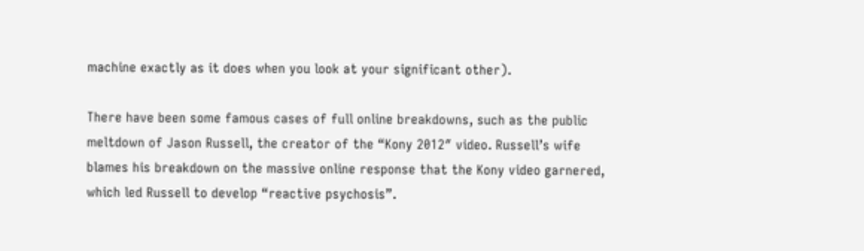machine exactly as it does when you look at your significant other).

There have been some famous cases of full online breakdowns, such as the public meltdown of Jason Russell, the creator of the “Kony 2012″ video. Russell’s wife blames his breakdown on the massive online response that the Kony video garnered, which led Russell to develop “reactive psychosis”.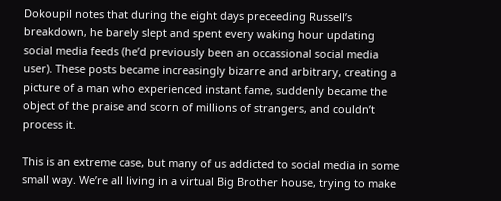Dokoupil notes that during the eight days preceeding Russell’s breakdown, he barely slept and spent every waking hour updating social media feeds (he’d previously been an occassional social media user). These posts became increasingly bizarre and arbitrary, creating a picture of a man who experienced instant fame, suddenly became the object of the praise and scorn of millions of strangers, and couldn’t process it.

This is an extreme case, but many of us addicted to social media in some small way. We’re all living in a virtual Big Brother house, trying to make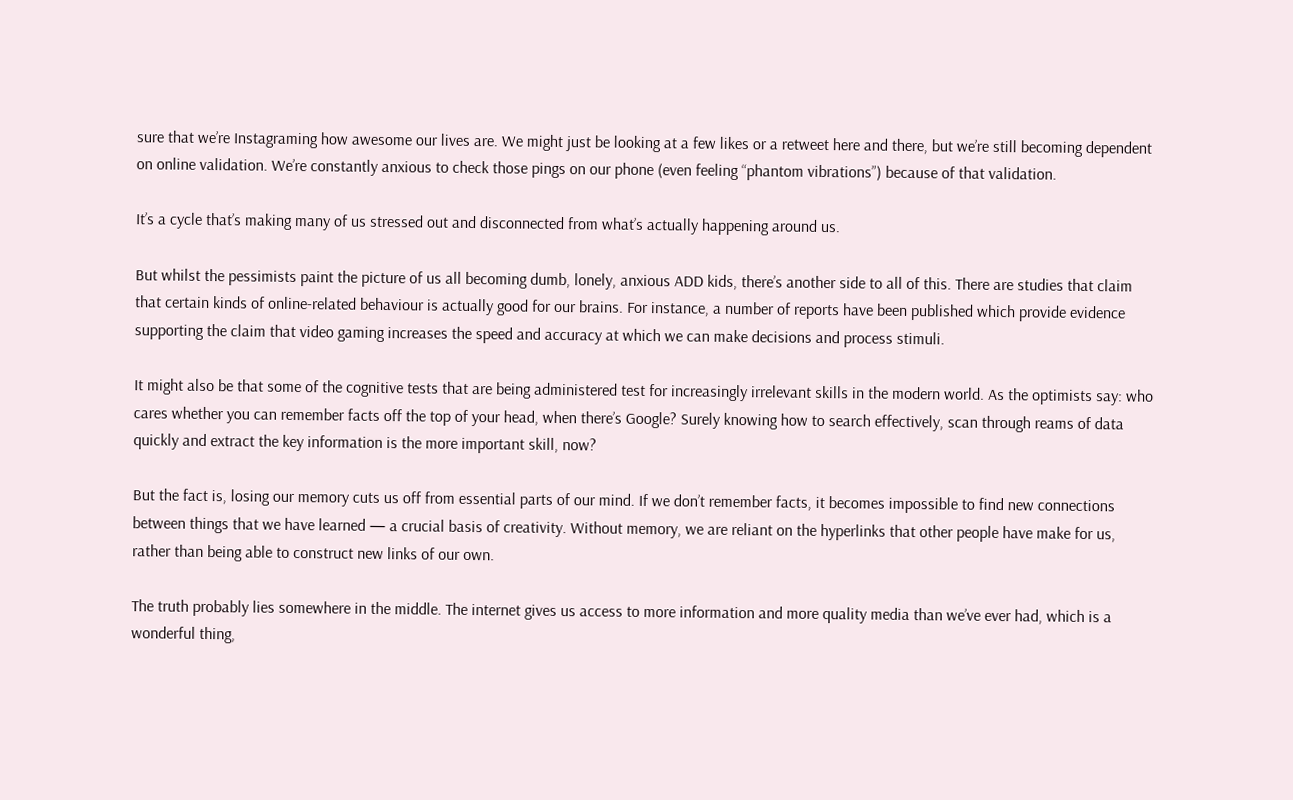sure that we’re Instagraming how awesome our lives are. We might just be looking at a few likes or a retweet here and there, but we’re still becoming dependent on online validation. We’re constantly anxious to check those pings on our phone (even feeling “phantom vibrations”) because of that validation.

It’s a cycle that’s making many of us stressed out and disconnected from what’s actually happening around us.

But whilst the pessimists paint the picture of us all becoming dumb, lonely, anxious ADD kids, there’s another side to all of this. There are studies that claim that certain kinds of online-related behaviour is actually good for our brains. For instance, a number of reports have been published which provide evidence supporting the claim that video gaming increases the speed and accuracy at which we can make decisions and process stimuli.

It might also be that some of the cognitive tests that are being administered test for increasingly irrelevant skills in the modern world. As the optimists say: who cares whether you can remember facts off the top of your head, when there’s Google? Surely knowing how to search effectively, scan through reams of data quickly and extract the key information is the more important skill, now?

But the fact is, losing our memory cuts us off from essential parts of our mind. If we don’t remember facts, it becomes impossible to find new connections between things that we have learned — a crucial basis of creativity. Without memory, we are reliant on the hyperlinks that other people have make for us, rather than being able to construct new links of our own.

The truth probably lies somewhere in the middle. The internet gives us access to more information and more quality media than we’ve ever had, which is a wonderful thing,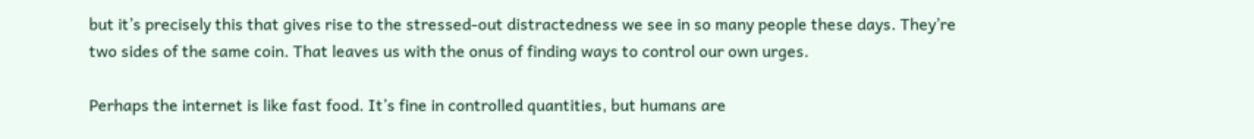but it’s precisely this that gives rise to the stressed-out distractedness we see in so many people these days. They’re two sides of the same coin. That leaves us with the onus of finding ways to control our own urges.

Perhaps the internet is like fast food. It’s fine in controlled quantities, but humans are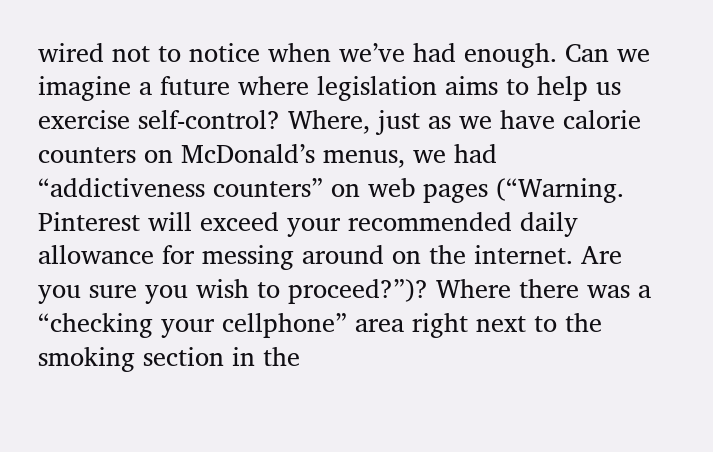wired not to notice when we’ve had enough. Can we imagine a future where legislation aims to help us exercise self-control? Where, just as we have calorie counters on McDonald’s menus, we had “addictiveness counters” on web pages (“Warning. Pinterest will exceed your recommended daily allowance for messing around on the internet. Are you sure you wish to proceed?”)? Where there was a “checking your cellphone” area right next to the smoking section in the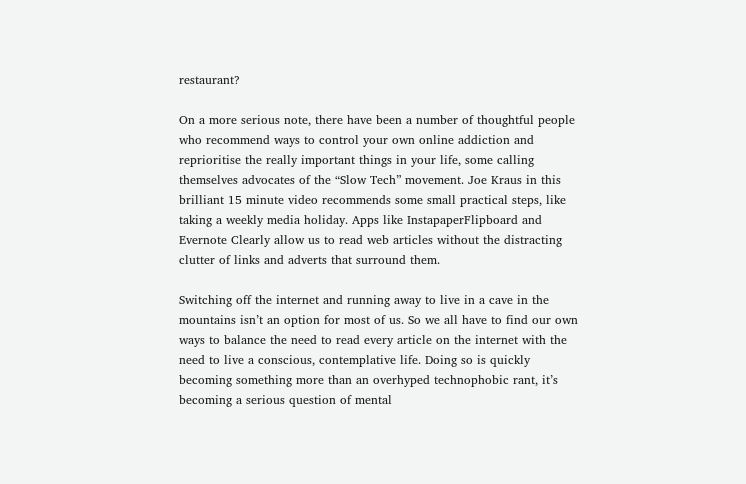restaurant?

On a more serious note, there have been a number of thoughtful people who recommend ways to control your own online addiction and reprioritise the really important things in your life, some calling themselves advocates of the “Slow Tech” movement. Joe Kraus in this brilliant 15 minute video recommends some small practical steps, like taking a weekly media holiday. Apps like InstapaperFlipboard and Evernote Clearly allow us to read web articles without the distracting clutter of links and adverts that surround them.

Switching off the internet and running away to live in a cave in the mountains isn’t an option for most of us. So we all have to find our own ways to balance the need to read every article on the internet with the need to live a conscious, contemplative life. Doing so is quickly becoming something more than an overhyped technophobic rant, it’s becoming a serious question of mental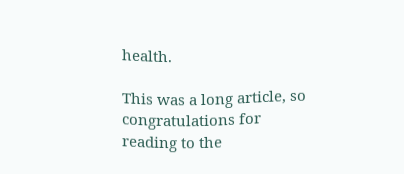health.

This was a long article, so congratulations for reading to the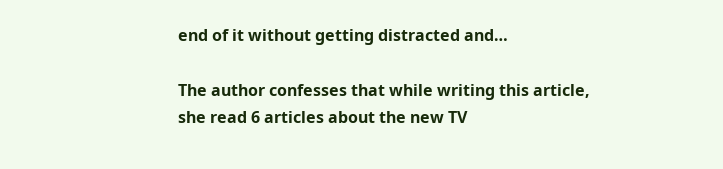end of it without getting distracted and…

The author confesses that while writing this article, she read 6 articles about the new TV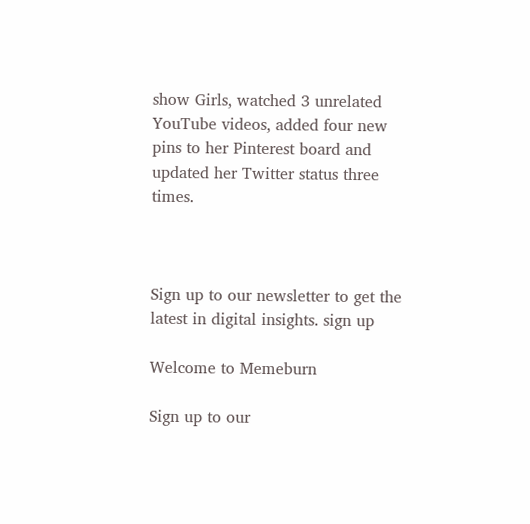show Girls, watched 3 unrelated YouTube videos, added four new pins to her Pinterest board and updated her Twitter status three times.



Sign up to our newsletter to get the latest in digital insights. sign up

Welcome to Memeburn

Sign up to our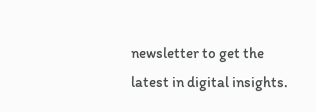newsletter to get the latest in digital insights.